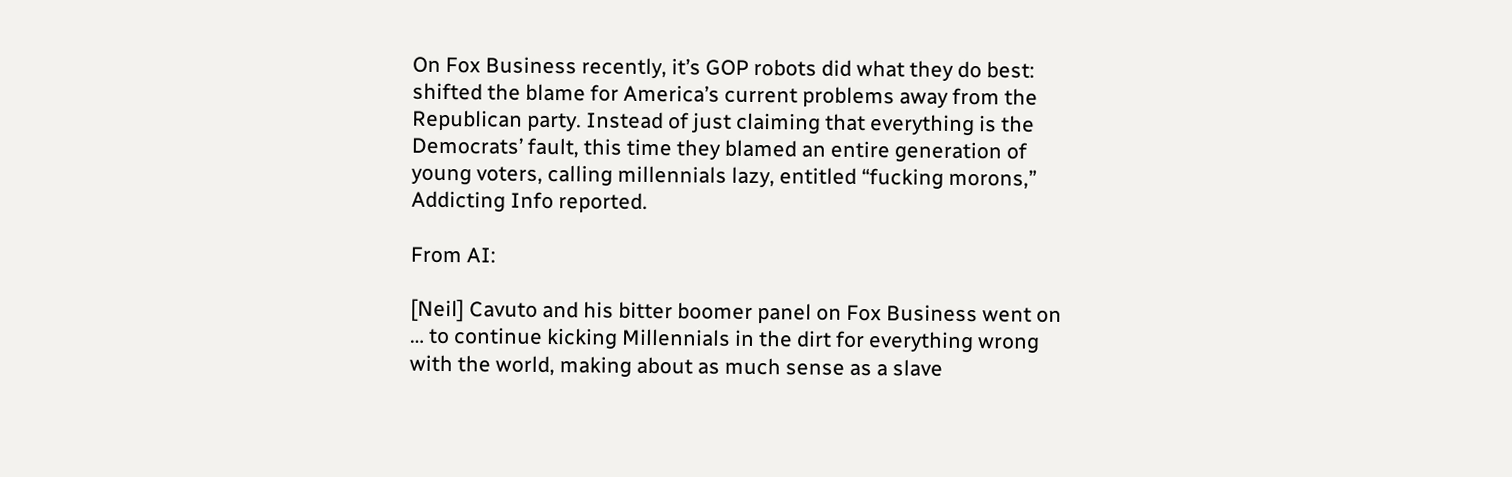On Fox Business recently, it’s GOP robots did what they do best: shifted the blame for America’s current problems away from the Republican party. Instead of just claiming that everything is the Democrats’ fault, this time they blamed an entire generation of young voters, calling millennials lazy, entitled “fucking morons,” Addicting Info reported.

From AI:

[Neil] Cavuto and his bitter boomer panel on Fox Business went on … to continue kicking Millennials in the dirt for everything wrong with the world, making about as much sense as a slave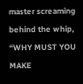master screaming behind the whip, “WHY MUST YOU MAKE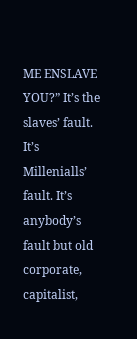ME ENSLAVE YOU?” It’s the slaves’ fault. It’s Millenialls’ fault. It’s anybody’s fault but old corporate, capitalist,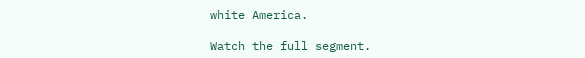white America.

Watch the full segment.